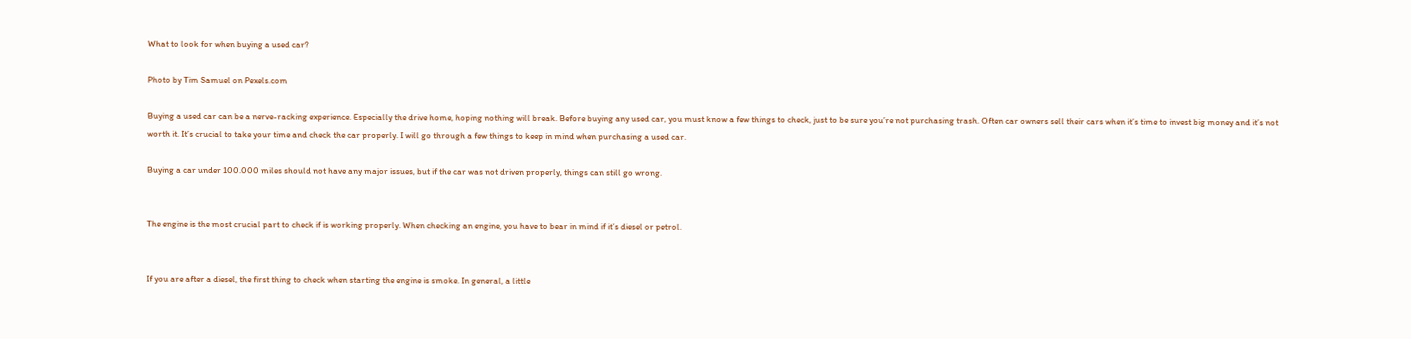What to look for when buying a used car?

Photo by Tim Samuel on Pexels.com

Buying a used car can be a nerve-racking experience. Especially the drive home, hoping nothing will break. Before buying any used car, you must know a few things to check, just to be sure you’re not purchasing trash. Often car owners sell their cars when it’s time to invest big money and it’s not worth it. It’s crucial to take your time and check the car properly. I will go through a few things to keep in mind when purchasing a used car.

Buying a car under 100.000 miles should not have any major issues, but if the car was not driven properly, things can still go wrong.


The engine is the most crucial part to check if is working properly. When checking an engine, you have to bear in mind if it’s diesel or petrol.


If you are after a diesel, the first thing to check when starting the engine is smoke. In general, a little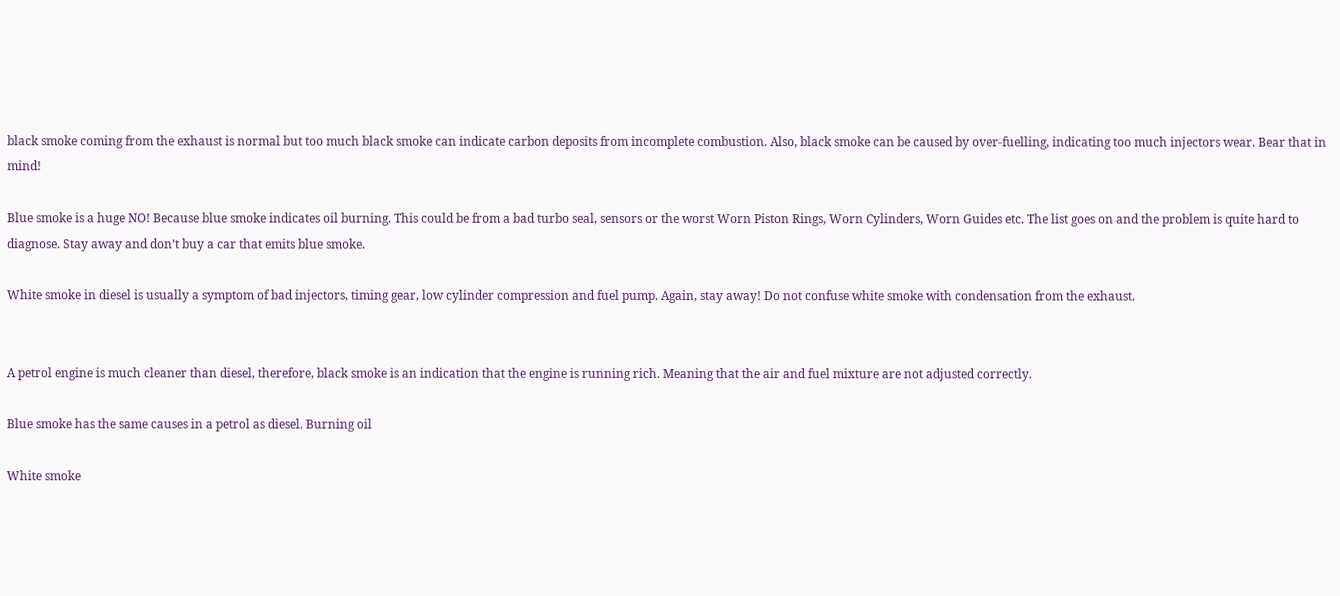black smoke coming from the exhaust is normal but too much black smoke can indicate carbon deposits from incomplete combustion. Also, black smoke can be caused by over-fuelling, indicating too much injectors wear. Bear that in mind!

Blue smoke is a huge NO! Because blue smoke indicates oil burning. This could be from a bad turbo seal, sensors or the worst Worn Piston Rings, Worn Cylinders, Worn Guides etc. The list goes on and the problem is quite hard to diagnose. Stay away and don’t buy a car that emits blue smoke.

White smoke in diesel is usually a symptom of bad injectors, timing gear, low cylinder compression and fuel pump. Again, stay away! Do not confuse white smoke with condensation from the exhaust.


A petrol engine is much cleaner than diesel, therefore, black smoke is an indication that the engine is running rich. Meaning that the air and fuel mixture are not adjusted correctly.

Blue smoke has the same causes in a petrol as diesel. Burning oil

White smoke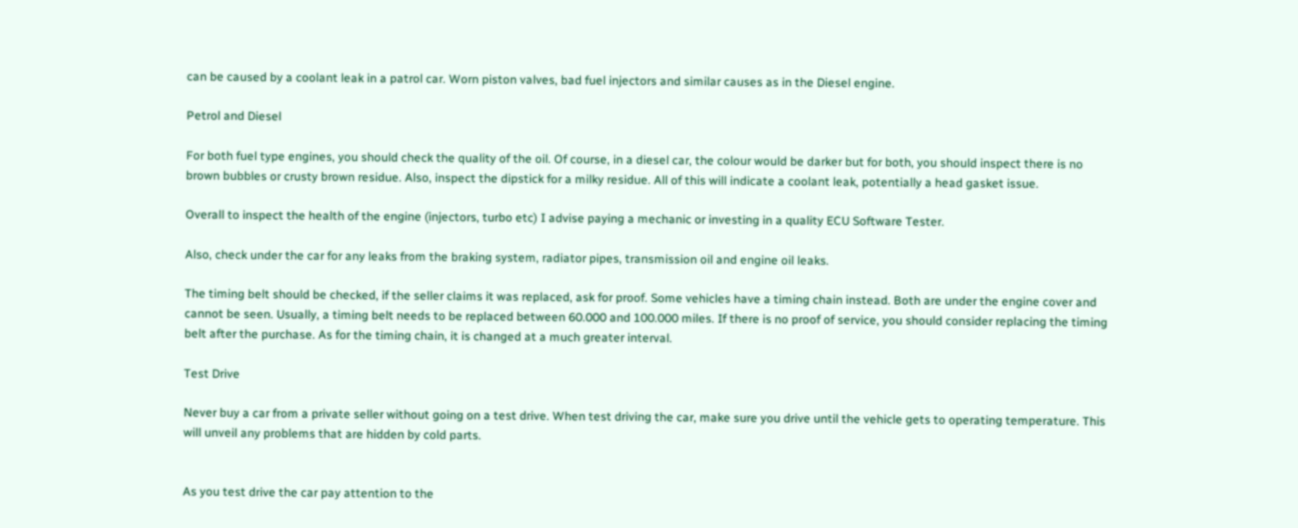can be caused by a coolant leak in a patrol car. Worn piston valves, bad fuel injectors and similar causes as in the Diesel engine.

Petrol and Diesel

For both fuel type engines, you should check the quality of the oil. Of course, in a diesel car, the colour would be darker but for both, you should inspect there is no brown bubbles or crusty brown residue. Also, inspect the dipstick for a milky residue. All of this will indicate a coolant leak, potentially a head gasket issue.

Overall to inspect the health of the engine (injectors, turbo etc) I advise paying a mechanic or investing in a quality ECU Software Tester.

Also, check under the car for any leaks from the braking system, radiator pipes, transmission oil and engine oil leaks.

The timing belt should be checked, if the seller claims it was replaced, ask for proof. Some vehicles have a timing chain instead. Both are under the engine cover and cannot be seen. Usually, a timing belt needs to be replaced between 60.000 and 100.000 miles. If there is no proof of service, you should consider replacing the timing belt after the purchase. As for the timing chain, it is changed at a much greater interval.

Test Drive

Never buy a car from a private seller without going on a test drive. When test driving the car, make sure you drive until the vehicle gets to operating temperature. This will unveil any problems that are hidden by cold parts.


As you test drive the car pay attention to the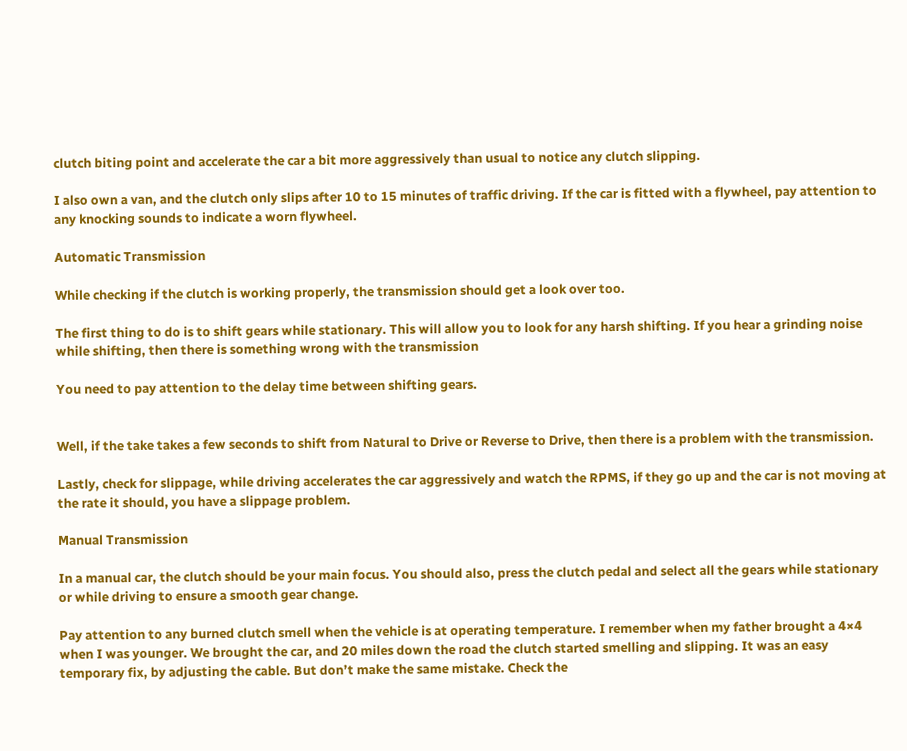clutch biting point and accelerate the car a bit more aggressively than usual to notice any clutch slipping.

I also own a van, and the clutch only slips after 10 to 15 minutes of traffic driving. If the car is fitted with a flywheel, pay attention to any knocking sounds to indicate a worn flywheel.

Automatic Transmission

While checking if the clutch is working properly, the transmission should get a look over too.

The first thing to do is to shift gears while stationary. This will allow you to look for any harsh shifting. If you hear a grinding noise while shifting, then there is something wrong with the transmission

You need to pay attention to the delay time between shifting gears.


Well, if the take takes a few seconds to shift from Natural to Drive or Reverse to Drive, then there is a problem with the transmission.

Lastly, check for slippage, while driving accelerates the car aggressively and watch the RPMS, if they go up and the car is not moving at the rate it should, you have a slippage problem.

Manual Transmission

In a manual car, the clutch should be your main focus. You should also, press the clutch pedal and select all the gears while stationary or while driving to ensure a smooth gear change.

Pay attention to any burned clutch smell when the vehicle is at operating temperature. I remember when my father brought a 4×4 when I was younger. We brought the car, and 20 miles down the road the clutch started smelling and slipping. It was an easy temporary fix, by adjusting the cable. But don’t make the same mistake. Check the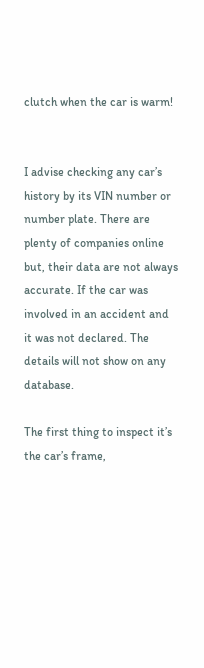clutch when the car is warm!


I advise checking any car’s history by its VIN number or number plate. There are plenty of companies online but, their data are not always accurate. If the car was involved in an accident and it was not declared. The details will not show on any database.

The first thing to inspect it’s the car’s frame,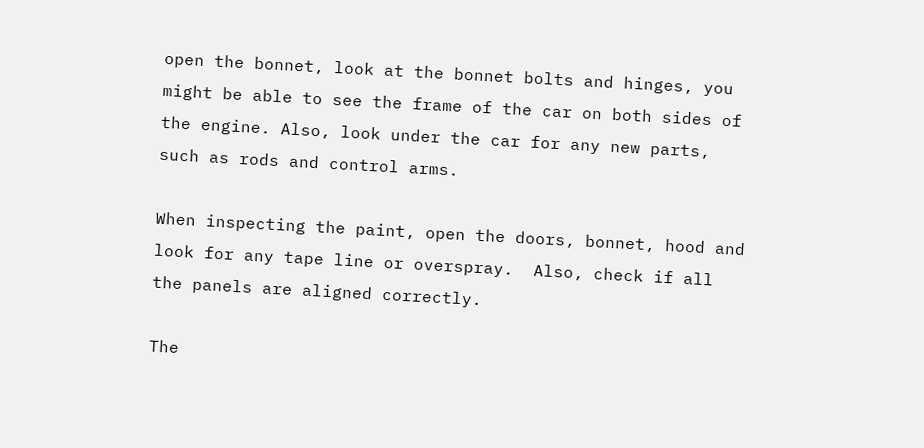open the bonnet, look at the bonnet bolts and hinges, you might be able to see the frame of the car on both sides of the engine. Also, look under the car for any new parts, such as rods and control arms.

When inspecting the paint, open the doors, bonnet, hood and look for any tape line or overspray.  Also, check if all the panels are aligned correctly.

The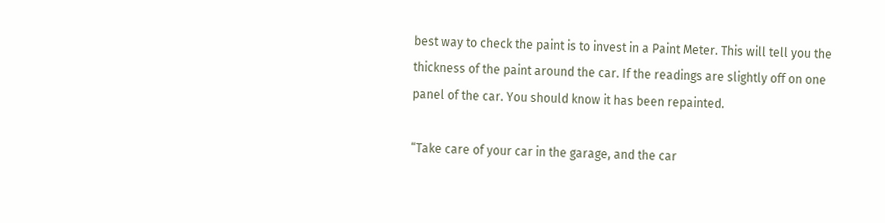best way to check the paint is to invest in a Paint Meter. This will tell you the thickness of the paint around the car. If the readings are slightly off on one panel of the car. You should know it has been repainted.

“Take care of your car in the garage, and the car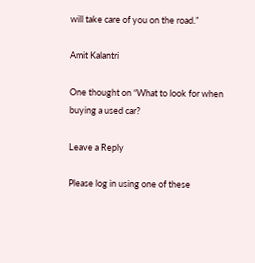will take care of you on the road.”

Amit Kalantri

One thought on “What to look for when buying a used car?

Leave a Reply

Please log in using one of these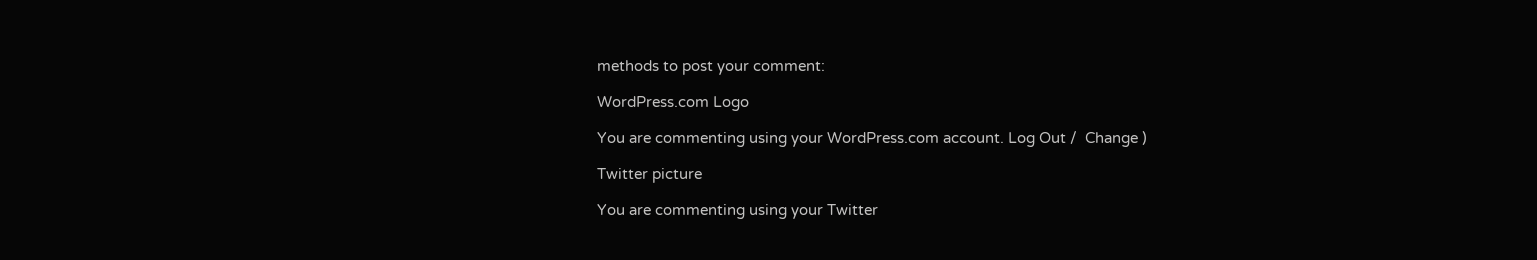methods to post your comment:

WordPress.com Logo

You are commenting using your WordPress.com account. Log Out /  Change )

Twitter picture

You are commenting using your Twitter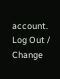account. Log Out /  Change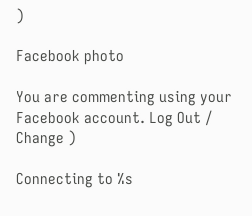)

Facebook photo

You are commenting using your Facebook account. Log Out /  Change )

Connecting to %s